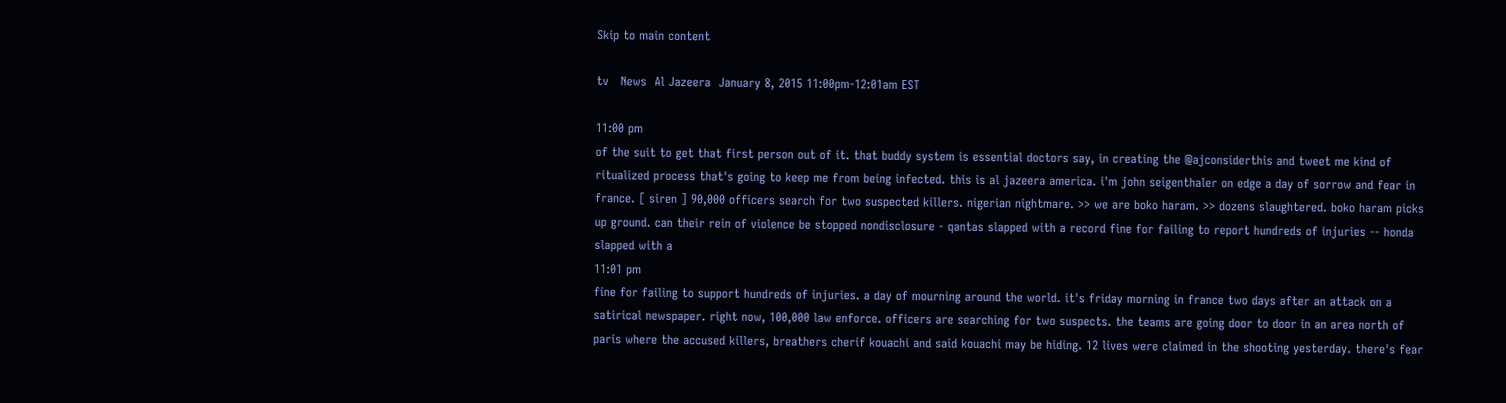Skip to main content

tv   News  Al Jazeera  January 8, 2015 11:00pm-12:01am EST

11:00 pm
of the suit to get that first person out of it. that buddy system is essential doctors say, in creating the @ajconsiderthis and tweet me kind of ritualized process that's going to keep me from being infected. this is al jazeera america. i'm john seigenthaler on edge a day of sorrow and fear in france. [ siren ] 90,000 officers search for two suspected killers. nigerian nightmare. >> we are boko haram. >> dozens slaughtered. boko haram picks up ground. can their rein of violence be stopped nondisclosure - qantas slapped with a record fine for failing to report hundreds of injuries -- honda slapped with a
11:01 pm
fine for failing to support hundreds of injuries. a day of mourning around the world. it's friday morning in france two days after an attack on a satirical newspaper. right now, 100,000 law enforce. officers are searching for two suspects. the teams are going door to door in an area north of paris where the accused killers, breathers cherif kouachi and said kouachi may be hiding. 12 lives were claimed in the shooting yesterday. there's fear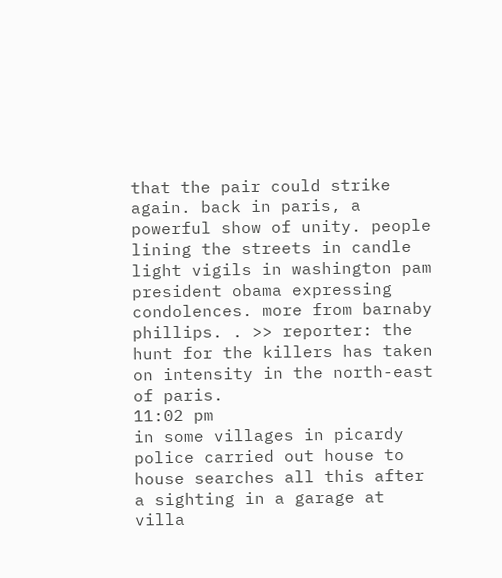that the pair could strike again. back in paris, a powerful show of unity. people lining the streets in candle light vigils in washington pam president obama expressing condolences. more from barnaby phillips. . >> reporter: the hunt for the killers has taken on intensity in the north-east of paris.
11:02 pm
in some villages in picardy police carried out house to house searches all this after a sighting in a garage at villa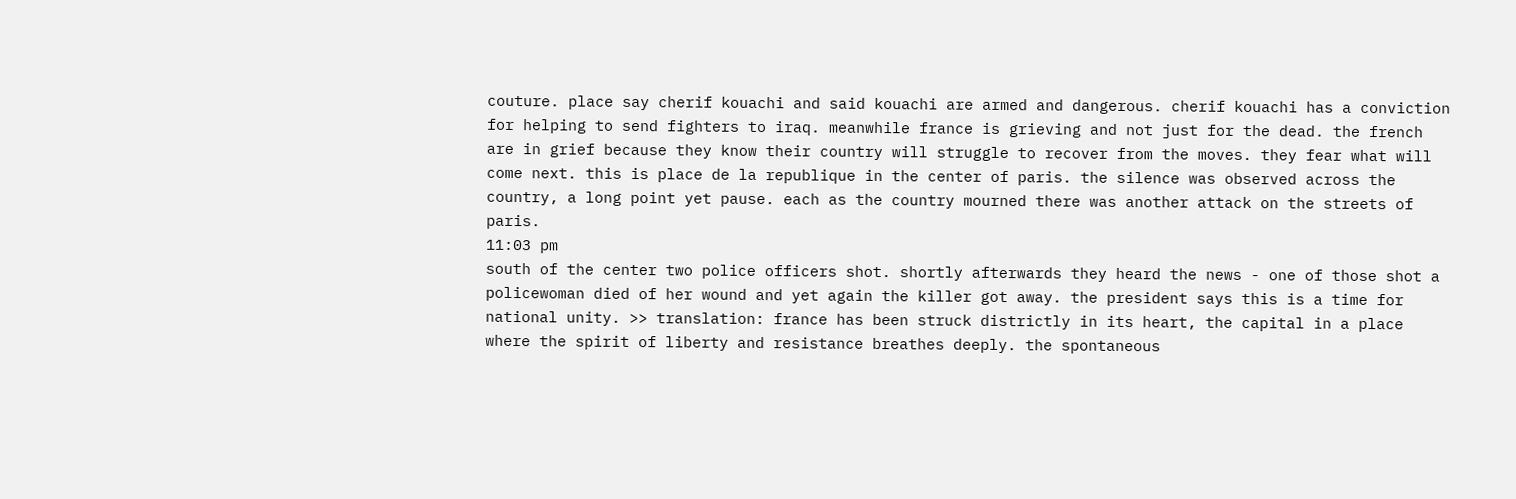couture. place say cherif kouachi and said kouachi are armed and dangerous. cherif kouachi has a conviction for helping to send fighters to iraq. meanwhile france is grieving and not just for the dead. the french are in grief because they know their country will struggle to recover from the moves. they fear what will come next. this is place de la republique in the center of paris. the silence was observed across the country, a long point yet pause. each as the country mourned there was another attack on the streets of paris.
11:03 pm
south of the center two police officers shot. shortly afterwards they heard the news - one of those shot a policewoman died of her wound and yet again the killer got away. the president says this is a time for national unity. >> translation: france has been struck districtly in its heart, the capital in a place where the spirit of liberty and resistance breathes deeply. the spontaneous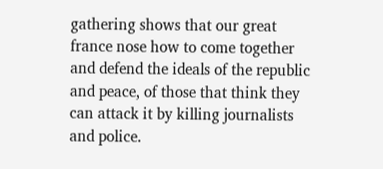gathering shows that our great france nose how to come together and defend the ideals of the republic and peace, of those that think they can attack it by killing journalists and police.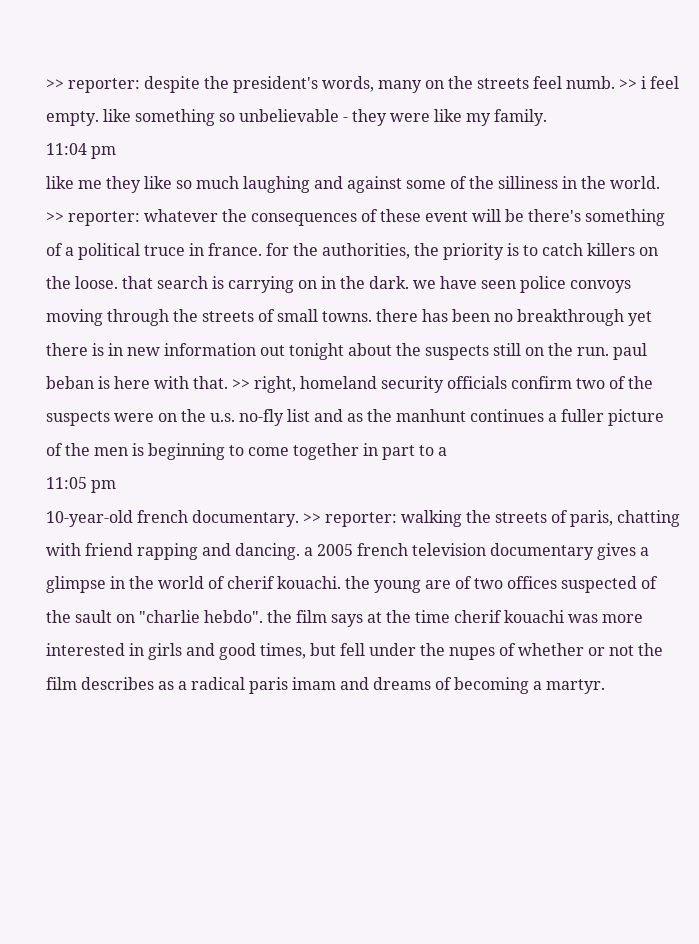>> reporter: despite the president's words, many on the streets feel numb. >> i feel empty. like something so unbelievable - they were like my family.
11:04 pm
like me they like so much laughing and against some of the silliness in the world. >> reporter: whatever the consequences of these event will be there's something of a political truce in france. for the authorities, the priority is to catch killers on the loose. that search is carrying on in the dark. we have seen police convoys moving through the streets of small towns. there has been no breakthrough yet there is in new information out tonight about the suspects still on the run. paul beban is here with that. >> right, homeland security officials confirm two of the suspects were on the u.s. no-fly list and as the manhunt continues a fuller picture of the men is beginning to come together in part to a
11:05 pm
10-year-old french documentary. >> reporter: walking the streets of paris, chatting with friend rapping and dancing. a 2005 french television documentary gives a glimpse in the world of cherif kouachi. the young are of two offices suspected of the sault on "charlie hebdo". the film says at the time cherif kouachi was more interested in girls and good times, but fell under the nupes of whether or not the film describes as a radical paris imam and dreams of becoming a martyr.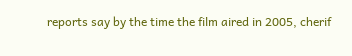reports say by the time the film aired in 2005, cherif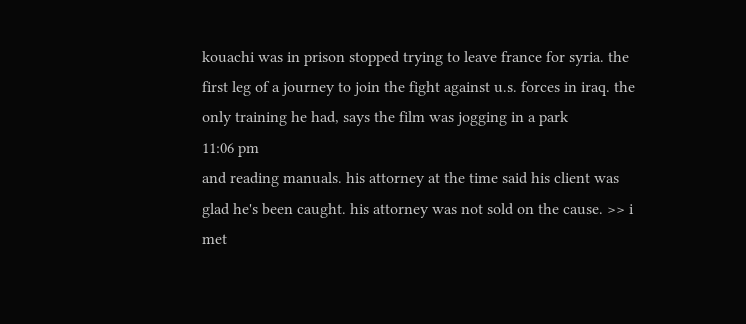kouachi was in prison stopped trying to leave france for syria. the first leg of a journey to join the fight against u.s. forces in iraq. the only training he had, says the film was jogging in a park
11:06 pm
and reading manuals. his attorney at the time said his client was glad he's been caught. his attorney was not sold on the cause. >> i met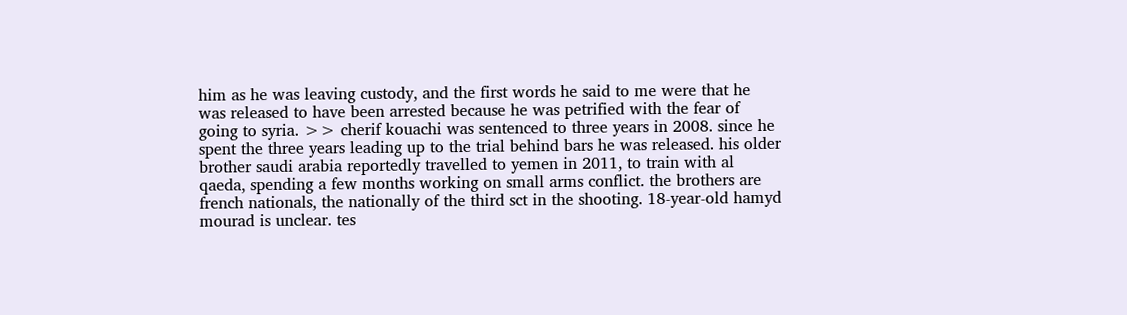him as he was leaving custody, and the first words he said to me were that he was released to have been arrested because he was petrified with the fear of going to syria. >> cherif kouachi was sentenced to three years in 2008. since he spent the three years leading up to the trial behind bars he was released. his older brother saudi arabia reportedly travelled to yemen in 2011, to train with al qaeda, spending a few months working on small arms conflict. the brothers are french nationals, the nationally of the third sct in the shooting. 18-year-old hamyd mourad is unclear. tes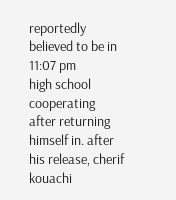reportedly believed to be in
11:07 pm
high school cooperating after returning himself in. after his release, cherif kouachi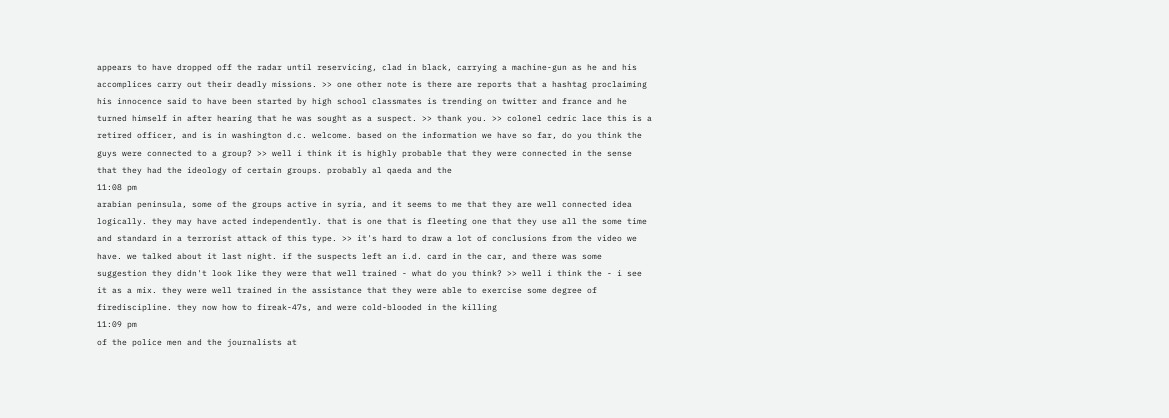appears to have dropped off the radar until reservicing, clad in black, carrying a machine-gun as he and his accomplices carry out their deadly missions. >> one other note is there are reports that a hashtag proclaiming his innocence said to have been started by high school classmates is trending on twitter and france and he turned himself in after hearing that he was sought as a suspect. >> thank you. >> colonel cedric lace this is a retired officer, and is in washington d.c. welcome. based on the information we have so far, do you think the guys were connected to a group? >> well i think it is highly probable that they were connected in the sense that they had the ideology of certain groups. probably al qaeda and the
11:08 pm
arabian peninsula, some of the groups active in syria, and it seems to me that they are well connected idea logically. they may have acted independently. that is one that is fleeting one that they use all the some time and standard in a terrorist attack of this type. >> it's hard to draw a lot of conclusions from the video we have. we talked about it last night. if the suspects left an i.d. card in the car, and there was some suggestion they didn't look like they were that well trained - what do you think? >> well i think the - i see it as a mix. they were well trained in the assistance that they were able to exercise some degree of firediscipline. they now how to fireak-47s, and were cold-blooded in the killing
11:09 pm
of the police men and the journalists at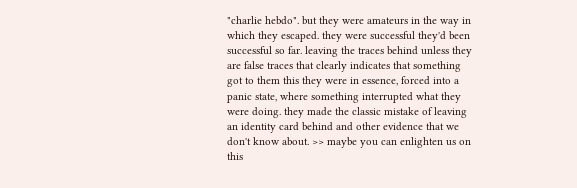"charlie hebdo". but they were amateurs in the way in which they escaped. they were successful they'd been successful so far. leaving the traces behind unless they are false traces that clearly indicates that something got to them this they were in essence, forced into a panic state, where something interrupted what they were doing. they made the classic mistake of leaving an identity card behind and other evidence that we don't know about. >> maybe you can enlighten us on this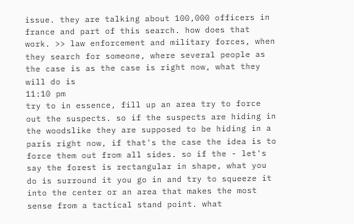issue. they are talking about 100,000 officers in france and part of this search. how does that work. >> law enforcement and military forces, when they search for someone, where several people as the case is as the case is right now, what they will do is
11:10 pm
try to in essence, fill up an area try to force out the suspects. so if the suspects are hiding in the woodslike they are supposed to be hiding in a paris right now, if that's the case the idea is to force them out from all sides. so if the - let's say the forest is rectangular in shape, what you do is surround it you go in and try to squeeze it into the center or an area that makes the most sense from a tactical stand point. what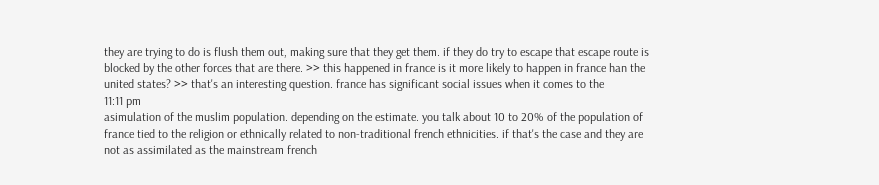they are trying to do is flush them out, making sure that they get them. if they do try to escape that escape route is blocked by the other forces that are there. >> this happened in france is it more likely to happen in france han the united states? >> that's an interesting question. france has significant social issues when it comes to the
11:11 pm
asimulation of the muslim population. depending on the estimate. you talk about 10 to 20% of the population of france tied to the religion or ethnically related to non-traditional french ethnicities. if that's the case and they are not as assimilated as the mainstream french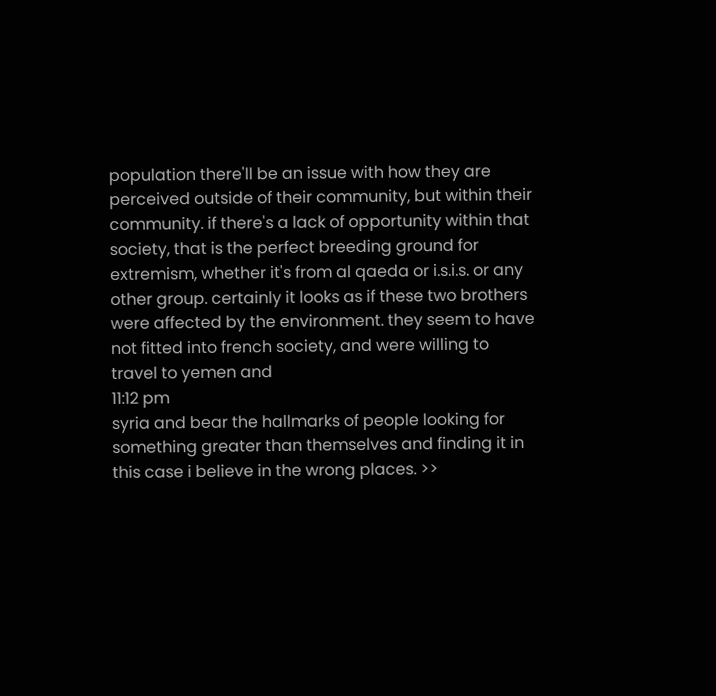population there'll be an issue with how they are perceived outside of their community, but within their community. if there's a lack of opportunity within that society, that is the perfect breeding ground for extremism, whether it's from al qaeda or i.s.i.s. or any other group. certainly it looks as if these two brothers were affected by the environment. they seem to have not fitted into french society, and were willing to travel to yemen and
11:12 pm
syria and bear the hallmarks of people looking for something greater than themselves and finding it in this case i believe in the wrong places. >>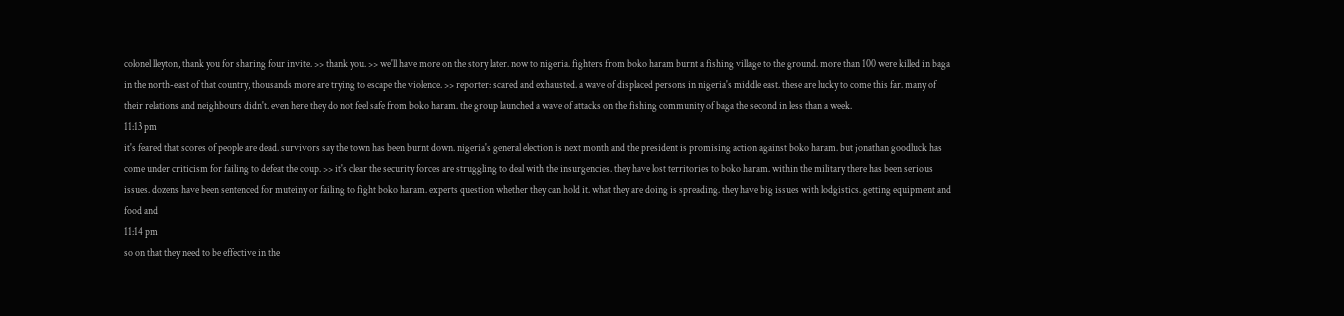colonel lleyton, thank you for sharing four invite. >> thank you. >> we'll have more on the story later. now to nigeria. fighters from boko haram burnt a fishing village to the ground. more than 100 were killed in baga in the north-east of that country, thousands more are trying to escape the violence. >> reporter: scared and exhausted. a wave of displaced persons in nigeria's middle east. these are lucky to come this far. many of their relations and neighbours didn't. even here they do not feel safe from boko haram. the group launched a wave of attacks on the fishing community of baga the second in less than a week.
11:13 pm
it's feared that scores of people are dead. survivors say the town has been burnt down. nigeria's general election is next month and the president is promising action against boko haram. but jonathan goodluck has come under criticism for failing to defeat the coup. >> it's clear the security forces are struggling to deal with the insurgencies. they have lost territories to boko haram. within the military there has been serious issues. dozens have been sentenced for muteiny or failing to fight boko haram. experts question whether they can hold it. what they are doing is spreading. they have big issues with lodgistics. getting equipment and food and
11:14 pm
so on that they need to be effective in the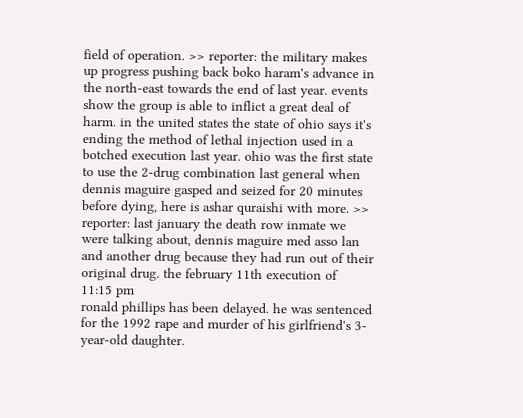field of operation. >> reporter: the military makes up progress pushing back boko haram's advance in the north-east towards the end of last year. events show the group is able to inflict a great deal of harm. in the united states the state of ohio says it's ending the method of lethal injection used in a botched execution last year. ohio was the first state to use the 2-drug combination last general when dennis maguire gasped and seized for 20 minutes before dying, here is ashar quraishi with more. >> reporter: last january the death row inmate we were talking about, dennis maguire med asso lan and another drug because they had run out of their original drug. the february 11th execution of
11:15 pm
ronald phillips has been delayed. he was sentenced for the 1992 rape and murder of his girlfriend's 3-year-old daughter.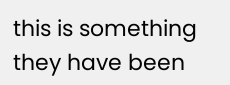this is something they have been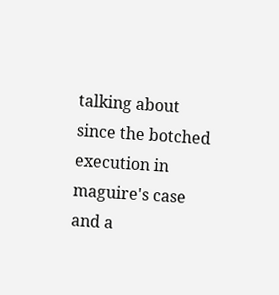talking about since the botched execution in maguire's case and a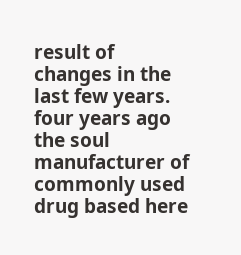result of changes in the last few years. four years ago the soul manufacturer of commonly used drug based here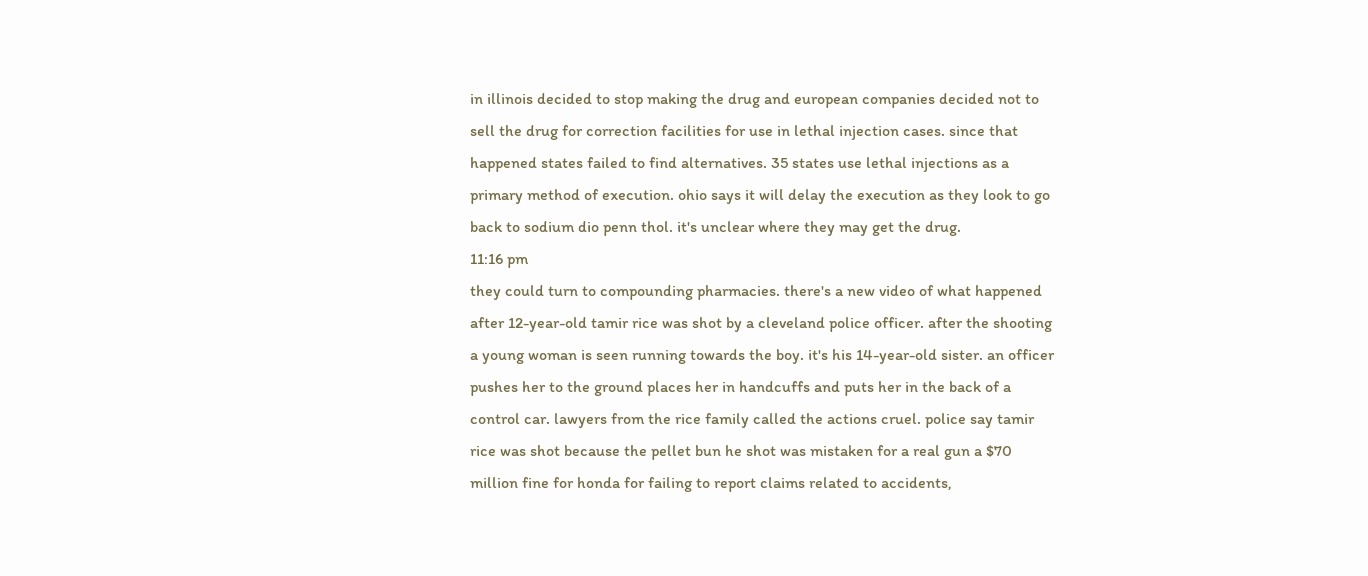in illinois decided to stop making the drug and european companies decided not to sell the drug for correction facilities for use in lethal injection cases. since that happened states failed to find alternatives. 35 states use lethal injections as a primary method of execution. ohio says it will delay the execution as they look to go back to sodium dio penn thol. it's unclear where they may get the drug.
11:16 pm
they could turn to compounding pharmacies. there's a new video of what happened after 12-year-old tamir rice was shot by a cleveland police officer. after the shooting a young woman is seen running towards the boy. it's his 14-year-old sister. an officer pushes her to the ground places her in handcuffs and puts her in the back of a control car. lawyers from the rice family called the actions cruel. police say tamir rice was shot because the pellet bun he shot was mistaken for a real gun a $70 million fine for honda for failing to report claims related to accidents,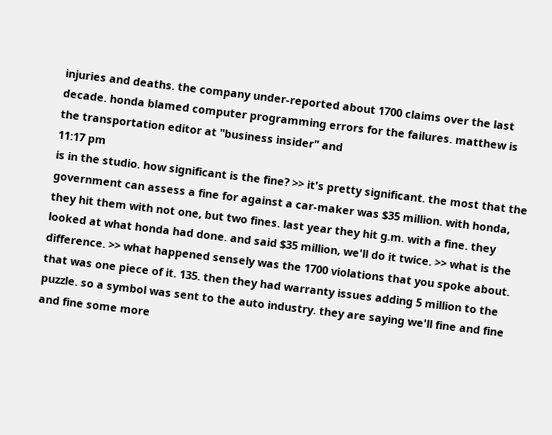injuries and deaths. the company under-reported about 1700 claims over the last decade. honda blamed computer programming errors for the failures. matthew is the transportation editor at "business insider" and
11:17 pm
is in the studio. how significant is the fine? >> it's pretty significant. the most that the government can assess a fine for against a car-maker was $35 million. with honda, they hit them with not one, but two fines. last year they hit g.m. with a fine. they looked at what honda had done. and said $35 million, we'll do it twice. >> what is the difference. >> what happened sensely was the 1700 violations that you spoke about. that was one piece of it. 135. then they had warranty issues adding 5 million to the puzzle. so a symbol was sent to the auto industry. they are saying we'll fine and fine and fine some more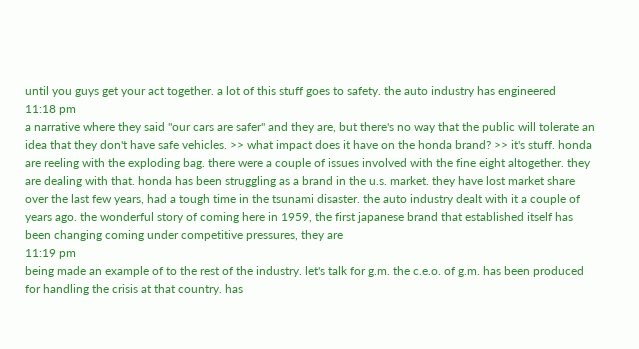until you guys get your act together. a lot of this stuff goes to safety. the auto industry has engineered
11:18 pm
a narrative where they said "our cars are safer" and they are, but there's no way that the public will tolerate an idea that they don't have safe vehicles. >> what impact does it have on the honda brand? >> it's stuff. honda are reeling with the exploding bag. there were a couple of issues involved with the fine eight altogether. they are dealing with that. honda has been struggling as a brand in the u.s. market. they have lost market share over the last few years, had a tough time in the tsunami disaster. the auto industry dealt with it a couple of years ago. the wonderful story of coming here in 1959, the first japanese brand that established itself has been changing coming under competitive pressures, they are
11:19 pm
being made an example of to the rest of the industry. let's talk for g.m. the c.e.o. of g.m. has been produced for handling the crisis at that country. has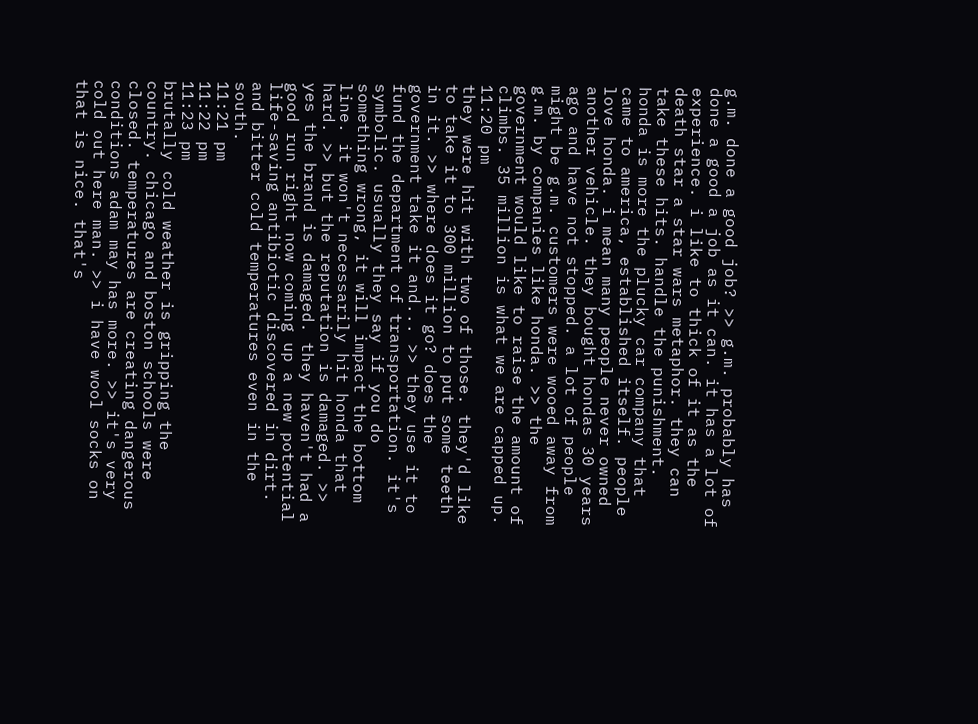g.m. done a good job? >> g.m. probably has done a good a job as it can. it has a lot of experience. i like to thick of it as the death star a star wars metaphor. they can take these hits. handle the punishment. honda is more the plucky car company that came to america, established itself. people love honda. i mean many people never owned another vehicle. they bought hondas 30 years ago and have not stopped. a lot of people might be g.m. customers were wooed away from g.m. by companies like honda. >> the government would like to raise the amount of climbs. 35 million is what we are capped up.
11:20 pm
they were hit with two of those. they'd like to take it to 300 million to put some teeth in it. >> where does it go? does the government take it and... >> they use it to fund the department of transportation. it's symbolic. usually they say if you do something wrong, it will impact the bottom line. it won't necessarily hit honda that hard. >> but the reputation is damaged. >> yes the brand is damaged. they haven't had a good run right now coming up a new potential life-saving antibiotic discovered in dirt. and bitter cold temperatures even in the south.
11:21 pm
11:22 pm
11:23 pm
brutally cold weather is gripping the country. chicago and boston schools were closed. temperatures are creating dangerous conditions adam may has more. >> it's very cold out here man. >> i have wool socks on that is nice. that's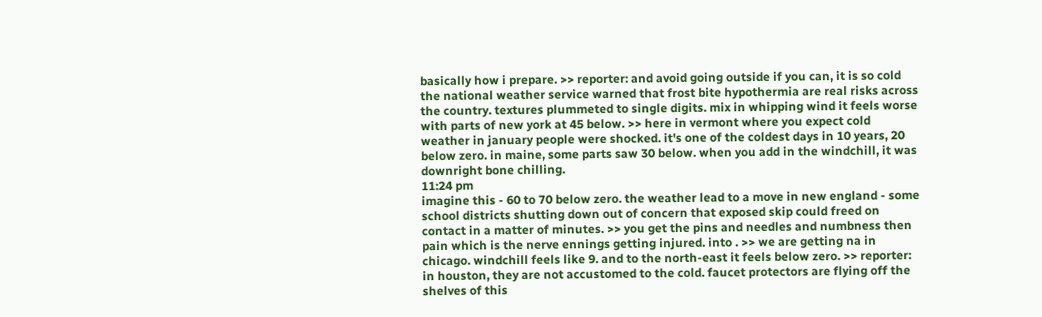basically how i prepare. >> reporter: and avoid going outside if you can, it is so cold the national weather service warned that frost bite hypothermia are real risks across the country. textures plummeted to single digits. mix in whipping wind it feels worse with parts of new york at 45 below. >> here in vermont where you expect cold weather in january people were shocked. it's one of the coldest days in 10 years, 20 below zero. in maine, some parts saw 30 below. when you add in the windchill, it was downright bone chilling.
11:24 pm
imagine this - 60 to 70 below zero. the weather lead to a move in new england - some school districts shutting down out of concern that exposed skip could freed on contact in a matter of minutes. >> you get the pins and needles and numbness then pain which is the nerve ennings getting injured. into . >> we are getting na in chicago. windchill feels like 9. and to the north-east it feels below zero. >> reporter: in houston, they are not accustomed to the cold. faucet protectors are flying off the shelves of this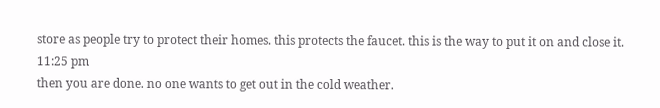store as people try to protect their homes. this protects the faucet. this is the way to put it on and close it.
11:25 pm
then you are done. no one wants to get out in the cold weather.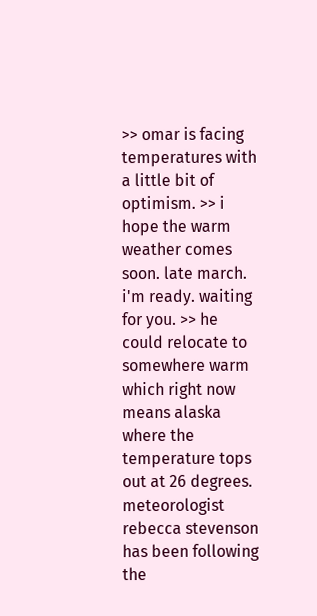>> omar is facing temperatures with a little bit of optimism. >> i hope the warm weather comes soon. late march. i'm ready. waiting for you. >> he could relocate to somewhere warm which right now means alaska where the temperature tops out at 26 degrees. meteorologist rebecca stevenson has been following the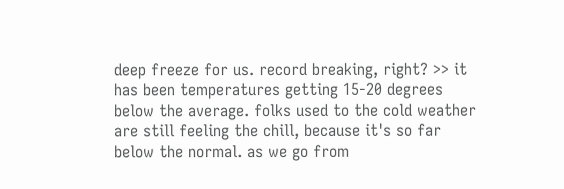deep freeze for us. record breaking, right? >> it has been temperatures getting 15-20 degrees below the average. folks used to the cold weather are still feeling the chill, because it's so far below the normal. as we go from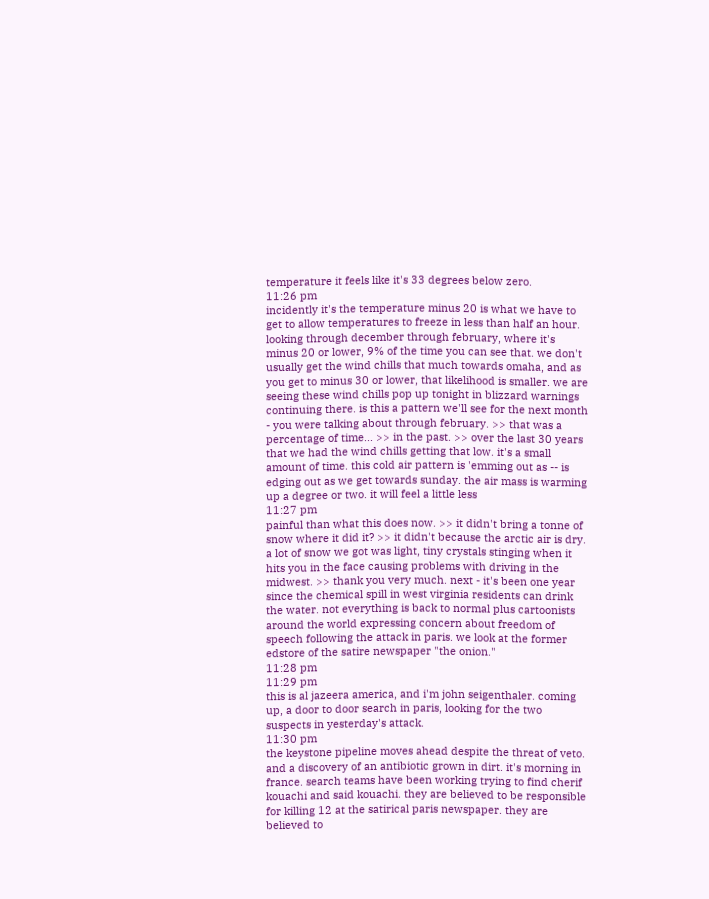temperature it feels like it's 33 degrees below zero.
11:26 pm
incidently it's the temperature minus 20 is what we have to get to allow temperatures to freeze in less than half an hour. looking through december through february, where it's minus 20 or lower, 9% of the time you can see that. we don't usually get the wind chills that much towards omaha, and as you get to minus 30 or lower, that likelihood is smaller. we are seeing these wind chills pop up tonight in blizzard warnings continuing there. is this a pattern we'll see for the next month - you were talking about through february. >> that was a percentage of time... >> in the past. >> over the last 30 years that we had the wind chills getting that low. it's a small amount of time. this cold air pattern is 'emming out as -- is edging out as we get towards sunday. the air mass is warming up a degree or two. it will feel a little less
11:27 pm
painful than what this does now. >> it didn't bring a tonne of snow where it did it? >> it didn't because the arctic air is dry. a lot of snow we got was light, tiny crystals stinging when it hits you in the face causing problems with driving in the midwest. >> thank you very much. next - it's been one year since the chemical spill in west virginia residents can drink the water. not everything is back to normal plus cartoonists around the world expressing concern about freedom of speech following the attack in paris. we look at the former edstore of the satire newspaper "the onion."
11:28 pm
11:29 pm
this is al jazeera america, and i'm john seigenthaler. coming up, a door to door search in paris, looking for the two suspects in yesterday's attack.
11:30 pm
the keystone pipeline moves ahead despite the threat of veto. and a discovery of an antibiotic grown in dirt. it's morning in france. search teams have been working trying to find cherif kouachi and said kouachi. they are believed to be responsible for killing 12 at the satirical paris newspaper. they are believed to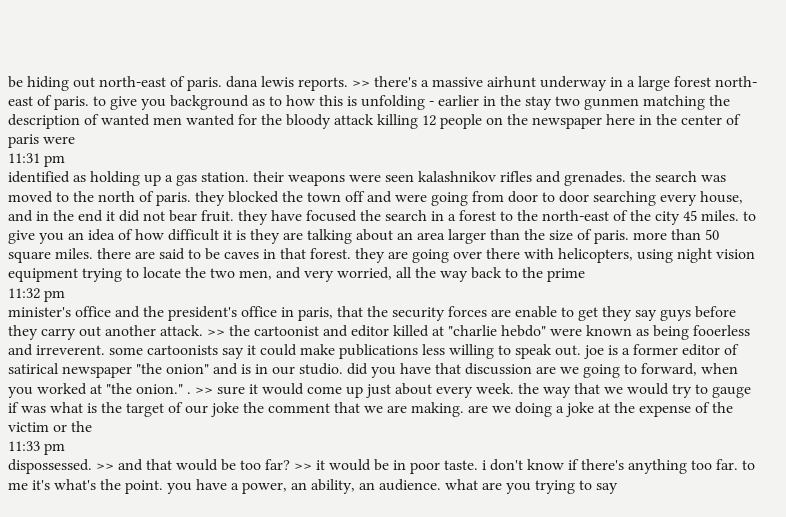be hiding out north-east of paris. dana lewis reports. >> there's a massive airhunt underway in a large forest north-east of paris. to give you background as to how this is unfolding - earlier in the stay two gunmen matching the description of wanted men wanted for the bloody attack killing 12 people on the newspaper here in the center of paris were
11:31 pm
identified as holding up a gas station. their weapons were seen kalashnikov rifles and grenades. the search was moved to the north of paris. they blocked the town off and were going from door to door searching every house, and in the end it did not bear fruit. they have focused the search in a forest to the north-east of the city 45 miles. to give you an idea of how difficult it is they are talking about an area larger than the size of paris. more than 50 square miles. there are said to be caves in that forest. they are going over there with helicopters, using night vision equipment trying to locate the two men, and very worried, all the way back to the prime
11:32 pm
minister's office and the president's office in paris, that the security forces are enable to get they say guys before they carry out another attack. >> the cartoonist and editor killed at "charlie hebdo" were known as being fooerless and irreverent. some cartoonists say it could make publications less willing to speak out. joe is a former editor of satirical newspaper "the onion" and is in our studio. did you have that discussion are we going to forward, when you worked at "the onion." . >> sure it would come up just about every week. the way that we would try to gauge if was what is the target of our joke the comment that we are making. are we doing a joke at the expense of the victim or the
11:33 pm
dispossessed. >> and that would be too far? >> it would be in poor taste. i don't know if there's anything too far. to me it's what's the point. you have a power, an ability, an audience. what are you trying to say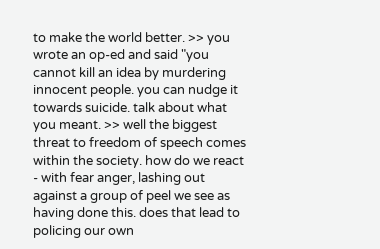to make the world better. >> you wrote an op-ed and said "you cannot kill an idea by murdering innocent people. you can nudge it towards suicide. talk about what you meant. >> well the biggest threat to freedom of speech comes within the society. how do we react - with fear anger, lashing out against a group of peel we see as having done this. does that lead to policing our own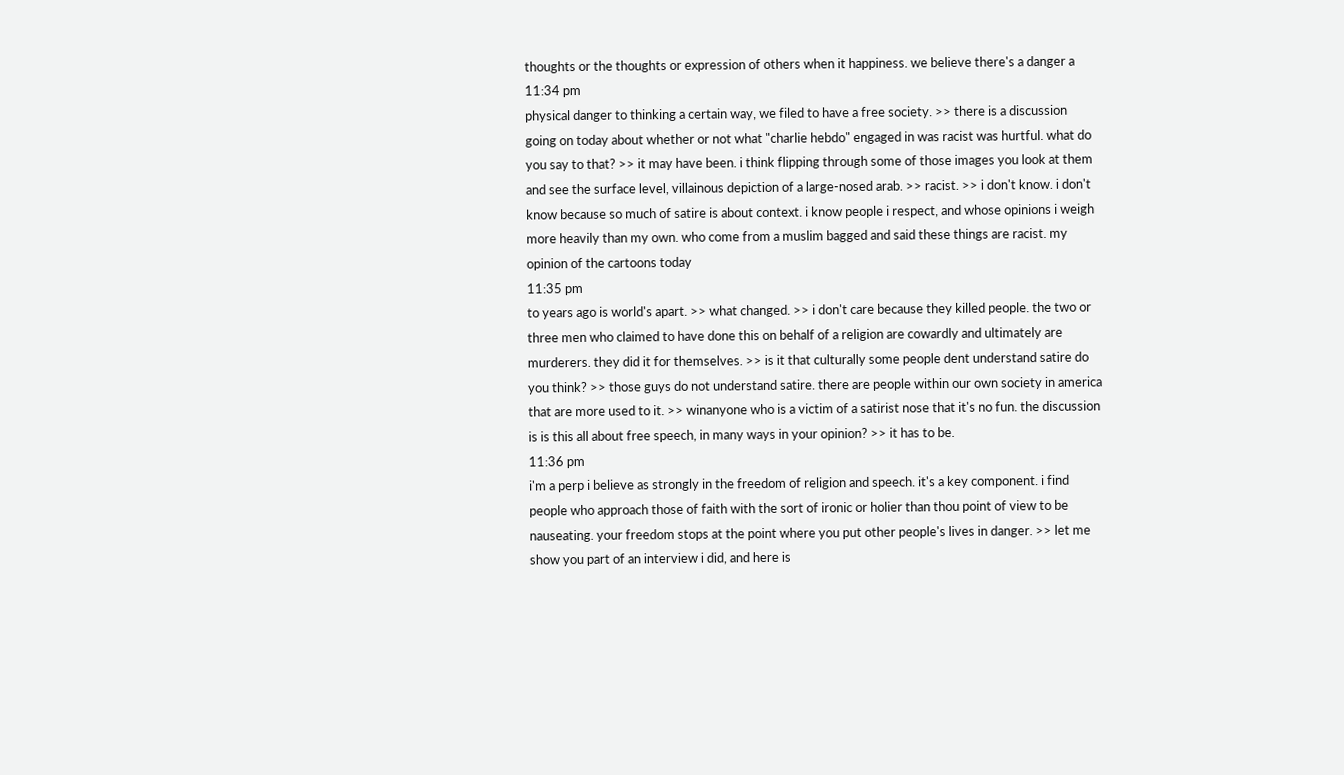thoughts or the thoughts or expression of others when it happiness. we believe there's a danger a
11:34 pm
physical danger to thinking a certain way, we filed to have a free society. >> there is a discussion going on today about whether or not what "charlie hebdo" engaged in was racist was hurtful. what do you say to that? >> it may have been. i think flipping through some of those images you look at them and see the surface level, villainous depiction of a large-nosed arab. >> racist. >> i don't know. i don't know because so much of satire is about context. i know people i respect, and whose opinions i weigh more heavily than my own. who come from a muslim bagged and said these things are racist. my opinion of the cartoons today
11:35 pm
to years ago is world's apart. >> what changed. >> i don't care because they killed people. the two or three men who claimed to have done this on behalf of a religion are cowardly and ultimately are murderers. they did it for themselves. >> is it that culturally some people dent understand satire do you think? >> those guys do not understand satire. there are people within our own society in america that are more used to it. >> winanyone who is a victim of a satirist nose that it's no fun. the discussion is is this all about free speech, in many ways in your opinion? >> it has to be.
11:36 pm
i'm a perp i believe as strongly in the freedom of religion and speech. it's a key component. i find people who approach those of faith with the sort of ironic or holier than thou point of view to be nauseating. your freedom stops at the point where you put other people's lives in danger. >> let me show you part of an interview i did, and here is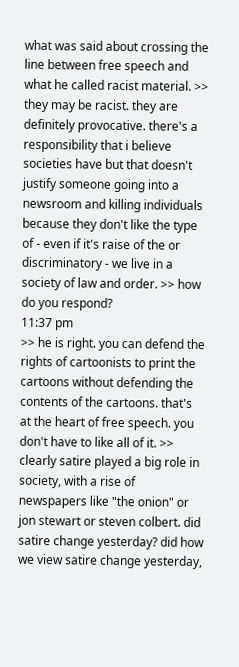what was said about crossing the line between free speech and what he called racist material. >> they may be racist. they are definitely provocative. there's a responsibility that i believe societies have but that doesn't justify someone going into a newsroom and killing individuals because they don't like the type of - even if it's raise of the or discriminatory - we live in a society of law and order. >> how do you respond?
11:37 pm
>> he is right. you can defend the rights of cartoonists to print the cartoons without defending the contents of the cartoons. that's at the heart of free speech. you don't have to like all of it. >> clearly satire played a big role in society, with a rise of newspapers like "the onion" or jon stewart or steven colbert. did satire change yesterday? did how we view satire change yesterday,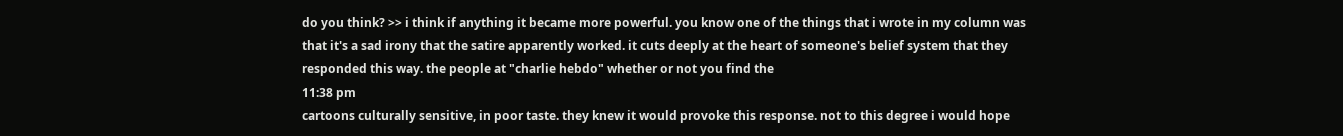do you think? >> i think if anything it became more powerful. you know one of the things that i wrote in my column was that it's a sad irony that the satire apparently worked. it cuts deeply at the heart of someone's belief system that they responded this way. the people at "charlie hebdo" whether or not you find the
11:38 pm
cartoons culturally sensitive, in poor taste. they knew it would provoke this response. not to this degree i would hope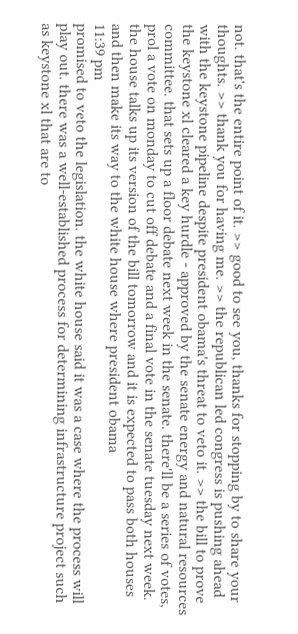not. that's the entire point of it. >> good to see you, thanks for stopping by to share your thoughts. >> thank you for having me. >> the republican led congress is pushing ahead with the keystone pipeline despite president obama's threat to veto it. >> the bill to prove the keystone xl cleared a key hurdle - approved by the senate energy and natural resources committee. that sets up a floor debate next week in the senate. there'll be a series of votes, prol a vote on monday to cut off debate and a final vote in the senate tuesday next week. the house talks up its version of the bill tomorrow and it is expected to pass both houses and then make its way to the white house where president obama
11:39 pm
promised to veto the legislation. the white house said it was a case where the process will play out. there was a well-established process for determining infrastructure project such as keystone xl that are to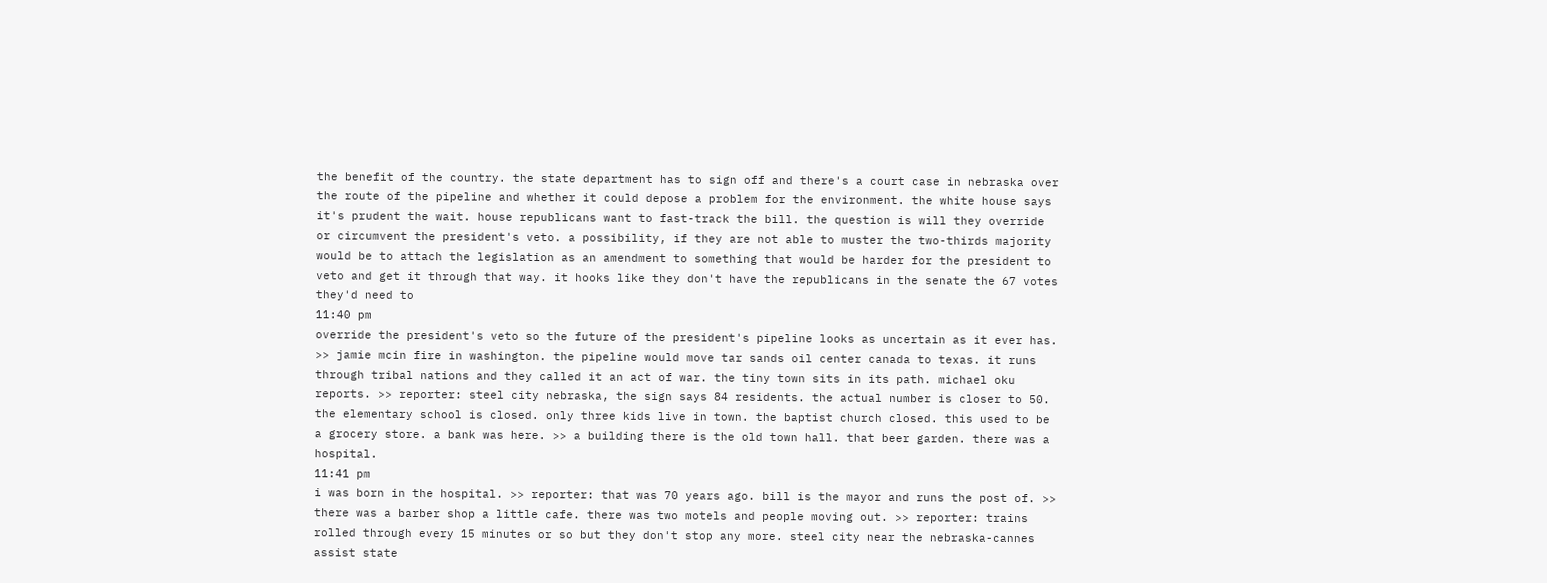the benefit of the country. the state department has to sign off and there's a court case in nebraska over the route of the pipeline and whether it could depose a problem for the environment. the white house says it's prudent the wait. house republicans want to fast-track the bill. the question is will they override or circumvent the president's veto. a possibility, if they are not able to muster the two-thirds majority would be to attach the legislation as an amendment to something that would be harder for the president to veto and get it through that way. it hooks like they don't have the republicans in the senate the 67 votes they'd need to
11:40 pm
override the president's veto so the future of the president's pipeline looks as uncertain as it ever has. >> jamie mcin fire in washington. the pipeline would move tar sands oil center canada to texas. it runs through tribal nations and they called it an act of war. the tiny town sits in its path. michael oku reports. >> reporter: steel city nebraska, the sign says 84 residents. the actual number is closer to 50. the elementary school is closed. only three kids live in town. the baptist church closed. this used to be a grocery store. a bank was here. >> a building there is the old town hall. that beer garden. there was a hospital.
11:41 pm
i was born in the hospital. >> reporter: that was 70 years ago. bill is the mayor and runs the post of. >> there was a barber shop a little cafe. there was two motels and people moving out. >> reporter: trains rolled through every 15 minutes or so but they don't stop any more. steel city near the nebraska-cannes assist state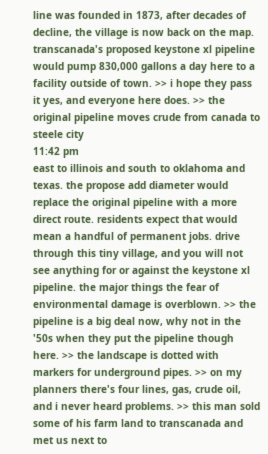line was founded in 1873, after decades of decline, the village is now back on the map. transcanada's proposed keystone xl pipeline would pump 830,000 gallons a day here to a facility outside of town. >> i hope they pass it yes, and everyone here does. >> the original pipeline moves crude from canada to steele city
11:42 pm
east to illinois and south to oklahoma and texas. the propose add diameter would replace the original pipeline with a more direct route. residents expect that would mean a handful of permanent jobs. drive through this tiny village, and you will not see anything for or against the keystone xl pipeline. the major things the fear of environmental damage is overblown. >> the pipeline is a big deal now, why not in the '50s when they put the pipeline though here. >> the landscape is dotted with markers for underground pipes. >> on my planners there's four lines, gas, crude oil, and i never heard problems. >> this man sold some of his farm land to transcanada and met us next to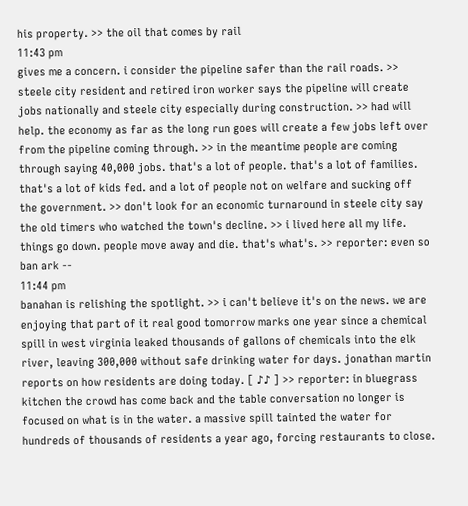his property. >> the oil that comes by rail
11:43 pm
gives me a concern. i consider the pipeline safer than the rail roads. >> steele city resident and retired iron worker says the pipeline will create jobs nationally and steele city especially during construction. >> had will help. the economy as far as the long run goes will create a few jobs left over from the pipeline coming through. >> in the meantime people are coming through saying 40,000 jobs. that's a lot of people. that's a lot of families. that's a lot of kids fed. and a lot of people not on welfare and sucking off the government. >> don't look for an economic turnaround in steele city say the old timers who watched the town's decline. >> i lived here all my life. things go down. people move away and die. that's what's. >> reporter: even so ban ark --
11:44 pm
banahan is relishing the spotlight. >> i can't believe it's on the news. we are enjoying that part of it real good tomorrow marks one year since a chemical spill in west virginia leaked thousands of gallons of chemicals into the elk river, leaving 300,000 without safe drinking water for days. jonathan martin reports on how residents are doing today. [ ♪♪ ] >> reporter: in bluegrass kitchen the crowd has come back and the table conversation no longer is focused on what is in the water. a massive spill tainted the water for hundreds of thousands of residents a year ago, forcing restaurants to close.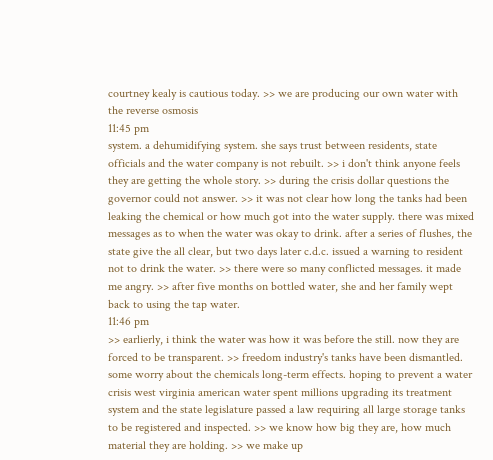courtney kealy is cautious today. >> we are producing our own water with the reverse osmosis
11:45 pm
system. a dehumidifying system. she says trust between residents, state officials and the water company is not rebuilt. >> i don't think anyone feels they are getting the whole story. >> during the crisis dollar questions the governor could not answer. >> it was not clear how long the tanks had been leaking the chemical or how much got into the water supply. there was mixed messages as to when the water was okay to drink. after a series of flushes, the state give the all clear, but two days later c.d.c. issued a warning to resident not to drink the water. >> there were so many conflicted messages. it made me angry. >> after five months on bottled water, she and her family wept back to using the tap water.
11:46 pm
>> earlierly, i think the water was how it was before the still. now they are forced to be transparent. >> freedom industry's tanks have been dismantled. some worry about the chemicals long-term effects. hoping to prevent a water crisis west virginia american water spent millions upgrading its treatment system and the state legislature passed a law requiring all large storage tanks to be registered and inspected. >> we know how big they are, how much material they are holding. >> we make up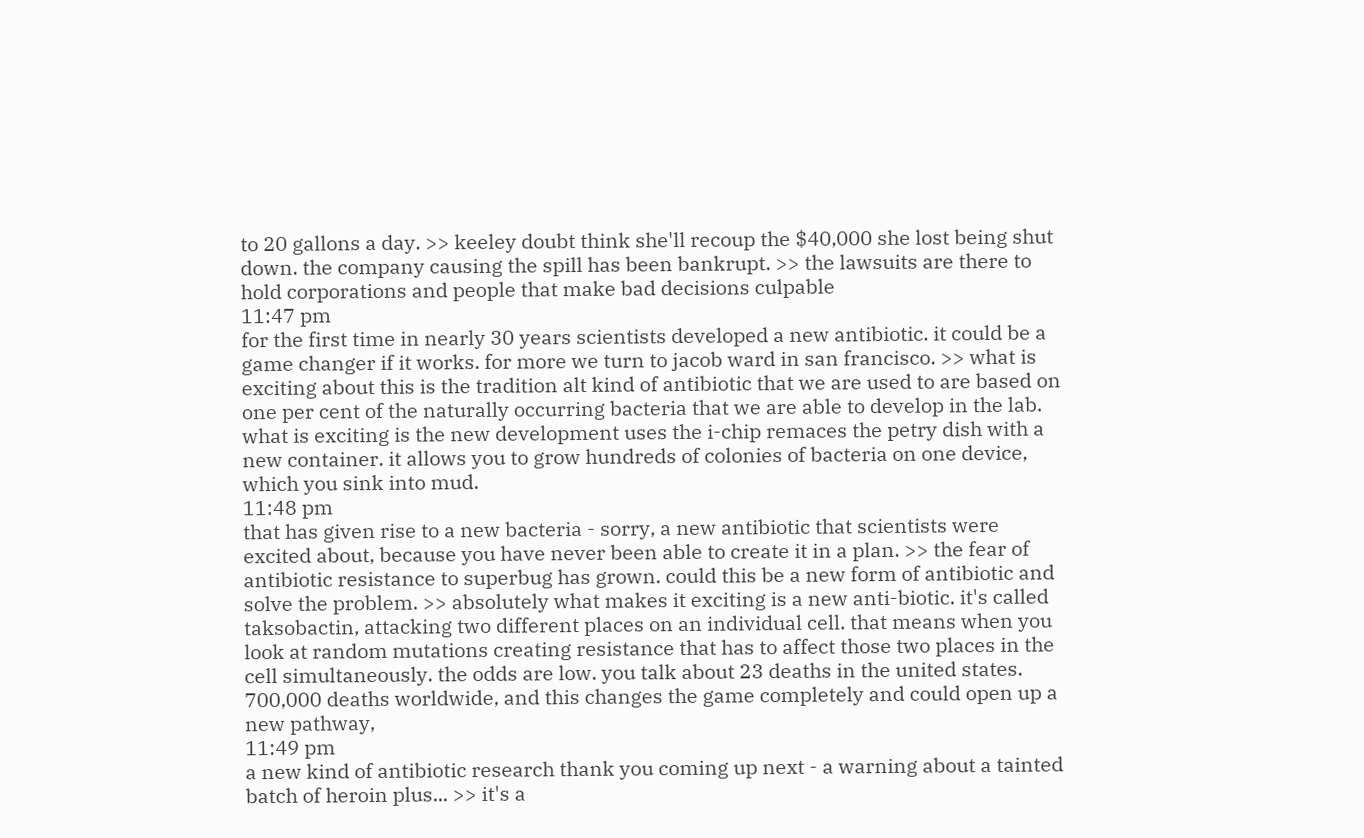to 20 gallons a day. >> keeley doubt think she'll recoup the $40,000 she lost being shut down. the company causing the spill has been bankrupt. >> the lawsuits are there to hold corporations and people that make bad decisions culpable
11:47 pm
for the first time in nearly 30 years scientists developed a new antibiotic. it could be a game changer if it works. for more we turn to jacob ward in san francisco. >> what is exciting about this is the tradition alt kind of antibiotic that we are used to are based on one per cent of the naturally occurring bacteria that we are able to develop in the lab. what is exciting is the new development uses the i-chip remaces the petry dish with a new container. it allows you to grow hundreds of colonies of bacteria on one device, which you sink into mud.
11:48 pm
that has given rise to a new bacteria - sorry, a new antibiotic that scientists were excited about, because you have never been able to create it in a plan. >> the fear of antibiotic resistance to superbug has grown. could this be a new form of antibiotic and solve the problem. >> absolutely what makes it exciting is a new anti-biotic. it's called taksobactin, attacking two different places on an individual cell. that means when you look at random mutations creating resistance that has to affect those two places in the cell simultaneously. the odds are low. you talk about 23 deaths in the united states. 700,000 deaths worldwide, and this changes the game completely and could open up a new pathway,
11:49 pm
a new kind of antibiotic research thank you coming up next - a warning about a tainted batch of heroin plus... >> it's a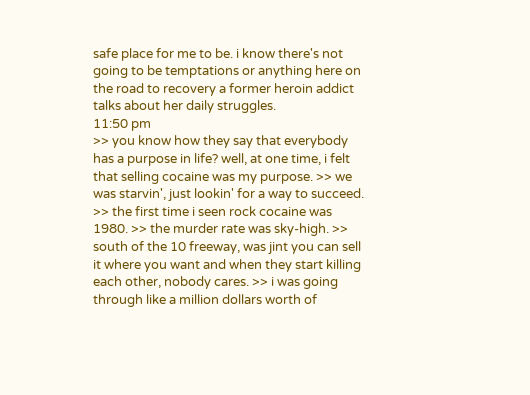safe place for me to be. i know there's not going to be temptations or anything here on the road to recovery a former heroin addict talks about her daily struggles.
11:50 pm
>> you know how they say that everybody has a purpose in life? well, at one time, i felt that selling cocaine was my purpose. >> we was starvin', just lookin' for a way to succeed. >> the first time i seen rock cocaine was 1980. >> the murder rate was sky-high. >> south of the 10 freeway, was jint you can sell it where you want and when they start killing each other, nobody cares. >> i was going through like a million dollars worth of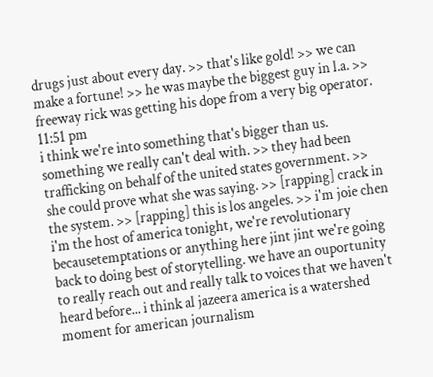drugs just about every day. >> that's like gold! >> we can make a fortune! >> he was maybe the biggest guy in l.a. >> freeway rick was getting his dope from a very big operator.
11:51 pm
i think we're into something that's bigger than us. something we really can't deal with. >> they had been trafficking on behalf of the united states government. >> she could prove what she was saying. >> [rapping] crack in the system. >> [rapping] this is los angeles. >> i'm joie chen i'm the host of america tonight, we're revolutionary becausetemptations or anything here jint jint we're going back to doing best of storytelling. we have an ouportunity to really reach out and really talk to voices that we haven't heard before... i think al jazeera america is a watershed moment for american journalism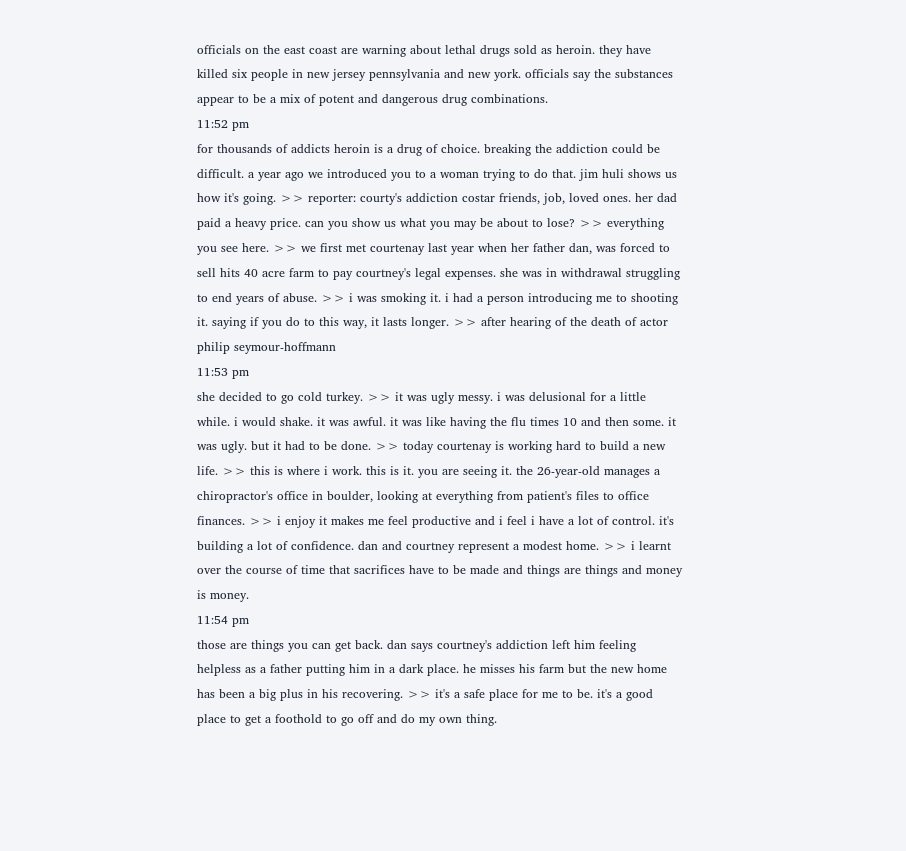officials on the east coast are warning about lethal drugs sold as heroin. they have killed six people in new jersey pennsylvania and new york. officials say the substances appear to be a mix of potent and dangerous drug combinations.
11:52 pm
for thousands of addicts heroin is a drug of choice. breaking the addiction could be difficult. a year ago we introduced you to a woman trying to do that. jim huli shows us how it's going. >> reporter: courty's addiction costar friends, job, loved ones. her dad paid a heavy price. can you show us what you may be about to lose? >> everything you see here. >> we first met courtenay last year when her father dan, was forced to sell hits 40 acre farm to pay courtney's legal expenses. she was in withdrawal struggling to end years of abuse. >> i was smoking it. i had a person introducing me to shooting it. saying if you do to this way, it lasts longer. >> after hearing of the death of actor philip seymour-hoffmann
11:53 pm
she decided to go cold turkey. >> it was ugly messy. i was delusional for a little while. i would shake. it was awful. it was like having the flu times 10 and then some. it was ugly. but it had to be done. >> today courtenay is working hard to build a new life. >> this is where i work. this is it. you are seeing it. the 26-year-old manages a chiropractor's office in boulder, looking at everything from patient's files to office finances. >> i enjoy it makes me feel productive and i feel i have a lot of control. it's building a lot of confidence. dan and courtney represent a modest home. >> i learnt over the course of time that sacrifices have to be made and things are things and money is money.
11:54 pm
those are things you can get back. dan says courtney's addiction left him feeling helpless as a father putting him in a dark place. he misses his farm but the new home has been a big plus in his recovering. >> it's a safe place for me to be. it's a good place to get a foothold to go off and do my own thing.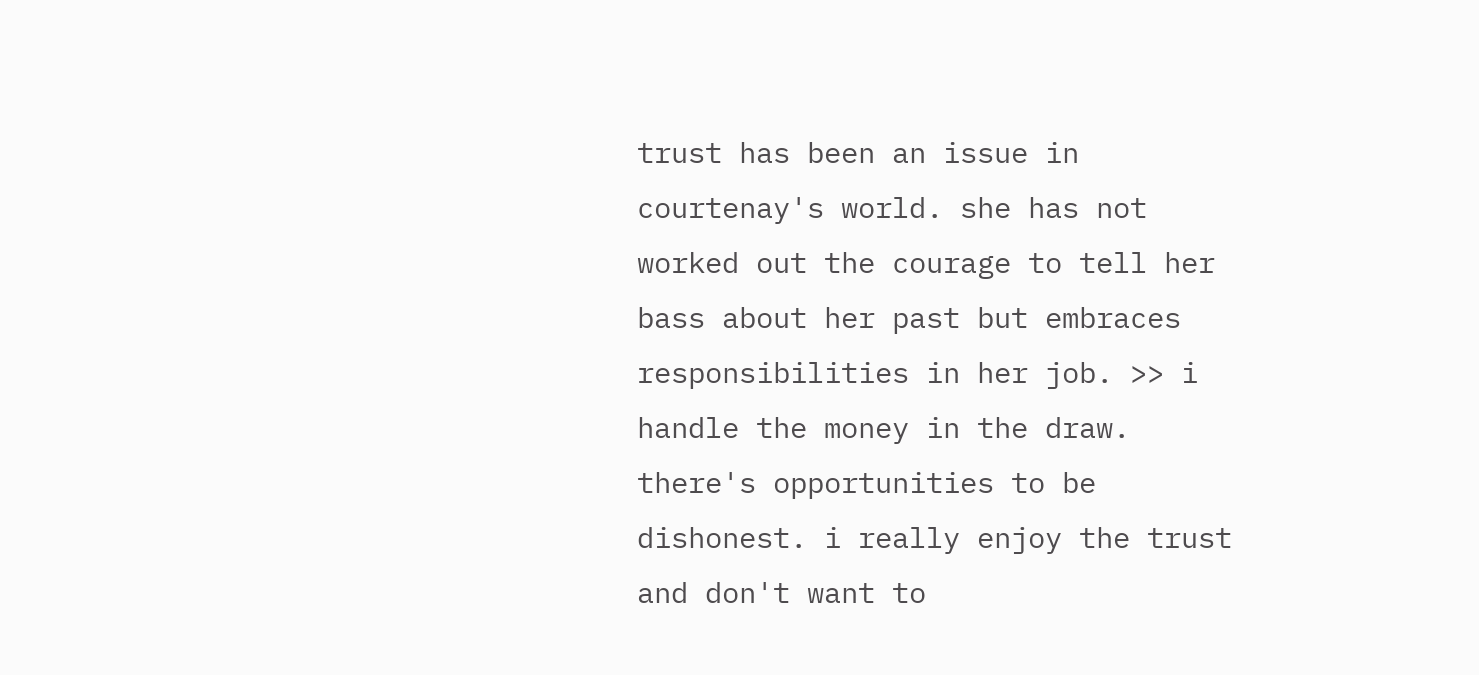trust has been an issue in courtenay's world. she has not worked out the courage to tell her bass about her past but embraces responsibilities in her job. >> i handle the money in the draw. there's opportunities to be dishonest. i really enjoy the trust and don't want to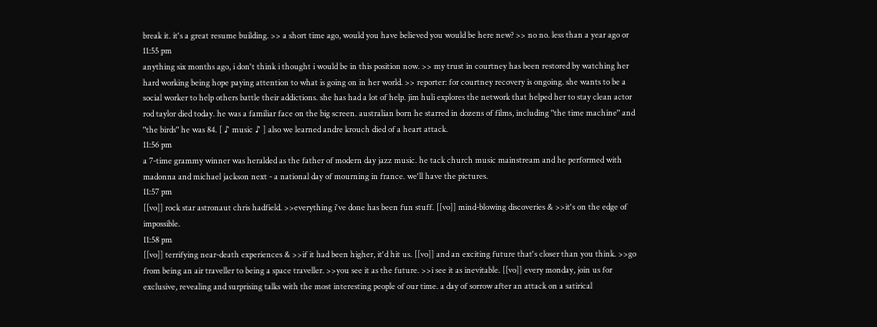break it. it's a great resume building. >> a short time ago, would you have believed you would be here new? >> no no. less than a year ago or
11:55 pm
anything six months ago, i don't think i thought i would be in this position now. >> my trust in courtney has been restored by watching her hard working being hope paying attention to what is going on in her world. >> reporter: for courtney recovery is ongoing. she wants to be a social worker to help others battle their addictions. she has had a lot of help. jim huli explores the network that helped her to stay clean actor rod taylor died today. he was a familiar face on the big screen. australian born he starred in dozens of films, including "the time machine" and "the birds" he was 84. [ ♪ music ♪ ] also we learned andre krouch died of a heart attack.
11:56 pm
a 7-time grammy winner was heralded as the father of modern day jazz music. he tack church music mainstream and he performed with madonna and michael jackson next - a national day of mourning in france. we'll have the pictures.
11:57 pm
[[vo]] rock star astronaut chris hadfield. >>everything i've done has been fun stuff. [[vo]] mind-blowing discoveries & >>it's on the edge of impossible.
11:58 pm
[[vo]] terrifying near-death experiences & >>if it had been higher, it'd hit us. [[vo]] and an exciting future that's closer than you think. >>go from being an air traveller to being a space traveller. >>you see it as the future. >>i see it as inevitable. [[vo]] every monday, join us for exclusive, revealing and surprising talks with the most interesting people of our time. a day of sorrow after an attack on a satirical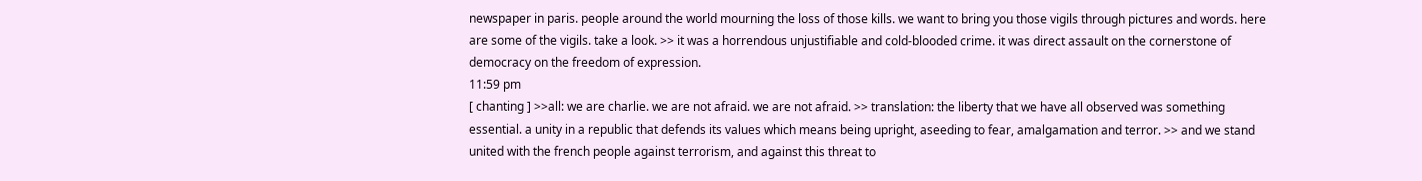newspaper in paris. people around the world mourning the loss of those kills. we want to bring you those vigils through pictures and words. here are some of the vigils. take a look. >> it was a horrendous unjustifiable and cold-blooded crime. it was direct assault on the cornerstone of democracy on the freedom of expression.
11:59 pm
[ chanting ] >>all: we are charlie. we are not afraid. we are not afraid. >> translation: the liberty that we have all observed was something essential. a unity in a republic that defends its values which means being upright, aseeding to fear, amalgamation and terror. >> and we stand united with the french people against terrorism, and against this threat to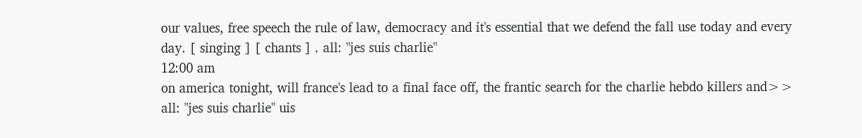our values, free speech the rule of law, democracy and it's essential that we defend the fall use today and every day. [ singing ] [ chants ] . all: "jes suis charlie"
12:00 am
on america tonight, will france's lead to a final face off, the frantic search for the charlie hebdo killers and>> all: "jes suis charlie" uis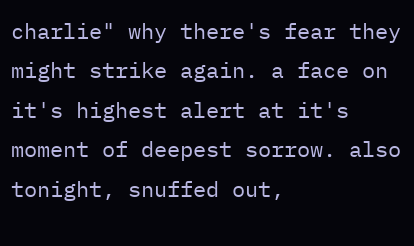charlie" why there's fear they might strike again. a face on it's highest alert at it's moment of deepest sorrow. also tonight, snuffed out,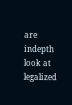are indepth look at legalized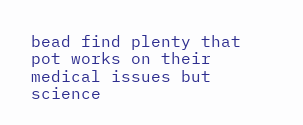bead find plenty that pot works on their medical issues but science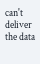can't deliver the data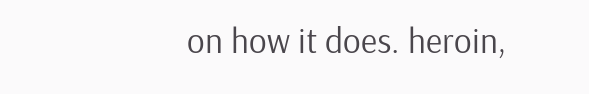on how it does. heroin,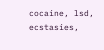cocaine, lsd, ecstasies,